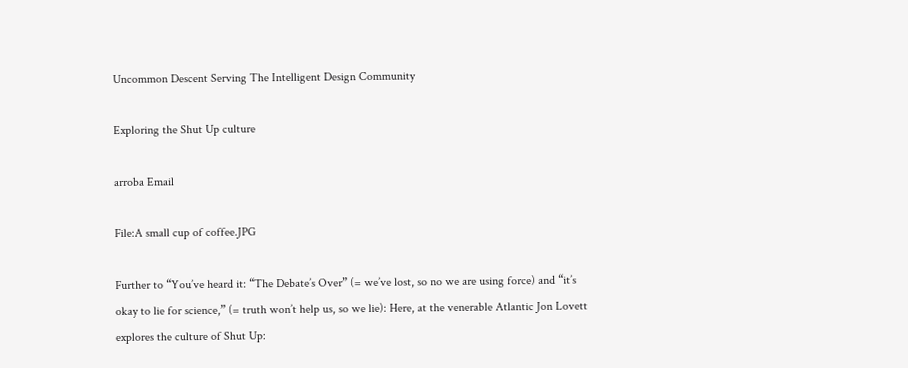Uncommon Descent Serving The Intelligent Design Community

Exploring the Shut Up culture

arroba Email

File:A small cup of coffee.JPG

Further to “You’ve heard it: “The Debate’s Over” (= we’ve lost, so no we are using force) and “it’s okay to lie for science,” (= truth won’t help us, so we lie): Here, at the venerable Atlantic Jon Lovett explores the culture of Shut Up: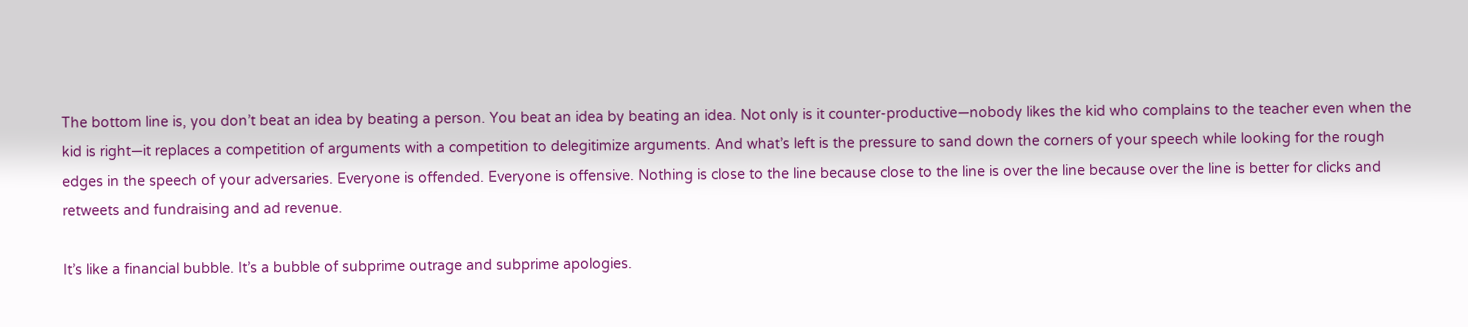The bottom line is, you don’t beat an idea by beating a person. You beat an idea by beating an idea. Not only is it counter-productive—nobody likes the kid who complains to the teacher even when the kid is right—it replaces a competition of arguments with a competition to delegitimize arguments. And what’s left is the pressure to sand down the corners of your speech while looking for the rough edges in the speech of your adversaries. Everyone is offended. Everyone is offensive. Nothing is close to the line because close to the line is over the line because over the line is better for clicks and retweets and fundraising and ad revenue.

It’s like a financial bubble. It’s a bubble of subprime outrage and subprime apologies.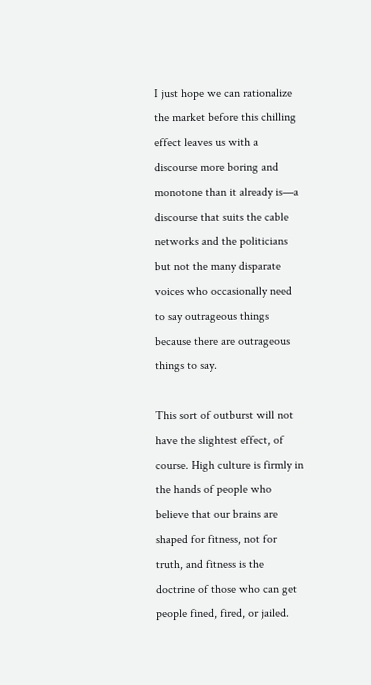I just hope we can rationalize the market before this chilling effect leaves us with a discourse more boring and monotone than it already is—a discourse that suits the cable networks and the politicians but not the many disparate voices who occasionally need to say outrageous things because there are outrageous things to say.

This sort of outburst will not have the slightest effect, of course. High culture is firmly in the hands of people who believe that our brains are shaped for fitness, not for truth, and fitness is the doctrine of those who can get people fined, fired, or jailed.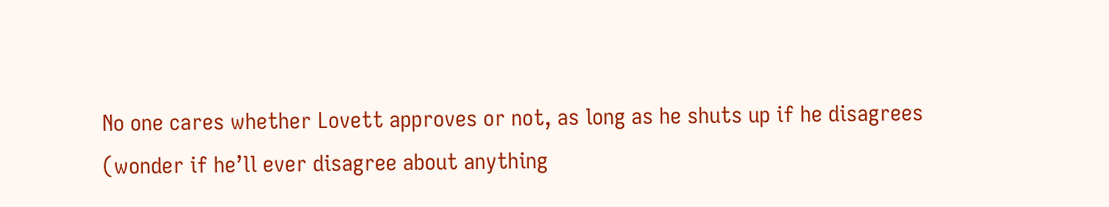No one cares whether Lovett approves or not, as long as he shuts up if he disagrees (wonder if he’ll ever disagree about anything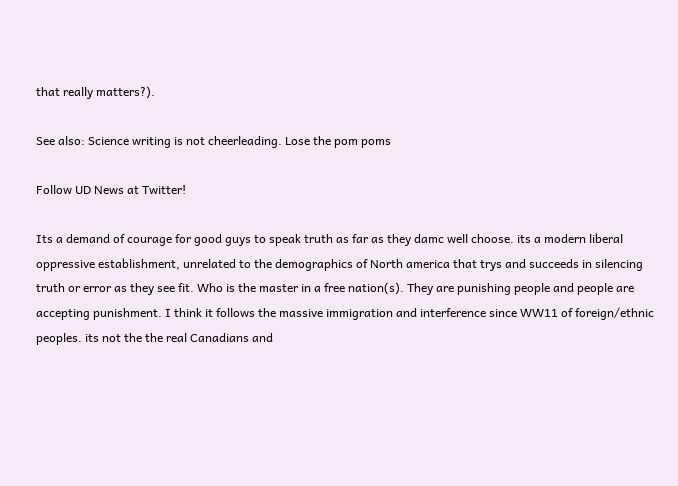that really matters?).

See also: Science writing is not cheerleading. Lose the pom poms

Follow UD News at Twitter!

Its a demand of courage for good guys to speak truth as far as they damc well choose. its a modern liberal oppressive establishment, unrelated to the demographics of North america that trys and succeeds in silencing truth or error as they see fit. Who is the master in a free nation(s). They are punishing people and people are accepting punishment. I think it follows the massive immigration and interference since WW11 of foreign/ethnic peoples. its not the the real Canadians and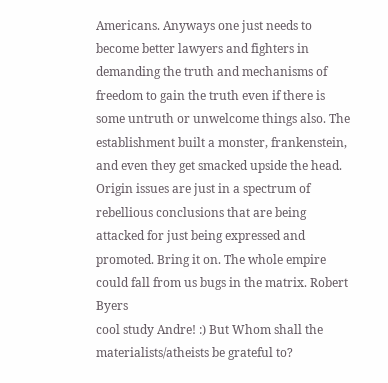Americans. Anyways one just needs to become better lawyers and fighters in demanding the truth and mechanisms of freedom to gain the truth even if there is some untruth or unwelcome things also. The establishment built a monster, frankenstein, and even they get smacked upside the head. Origin issues are just in a spectrum of rebellious conclusions that are being attacked for just being expressed and promoted. Bring it on. The whole empire could fall from us bugs in the matrix. Robert Byers
cool study Andre! :) But Whom shall the materialists/atheists be grateful to?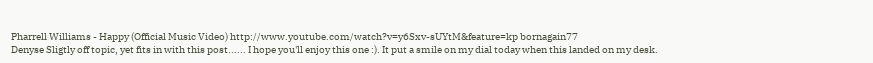Pharrell Williams - Happy (Official Music Video) http://www.youtube.com/watch?v=y6Sxv-sUYtM&feature=kp bornagain77
Denyse Sligtly off topic, yet fits in with this post...... I hope you'll enjoy this one :). It put a smile on my dial today when this landed on my desk.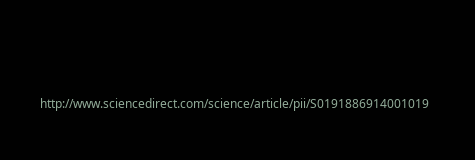http://www.sciencedirect.com/science/article/pii/S0191886914001019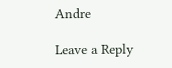Andre

Leave a Reply